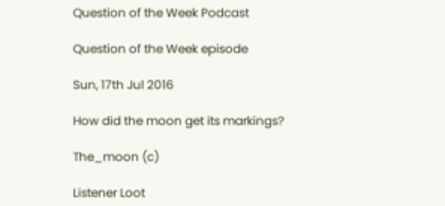Question of the Week Podcast

Question of the Week episode

Sun, 17th Jul 2016

How did the moon get its markings?

The_moon (c)

Listener Loot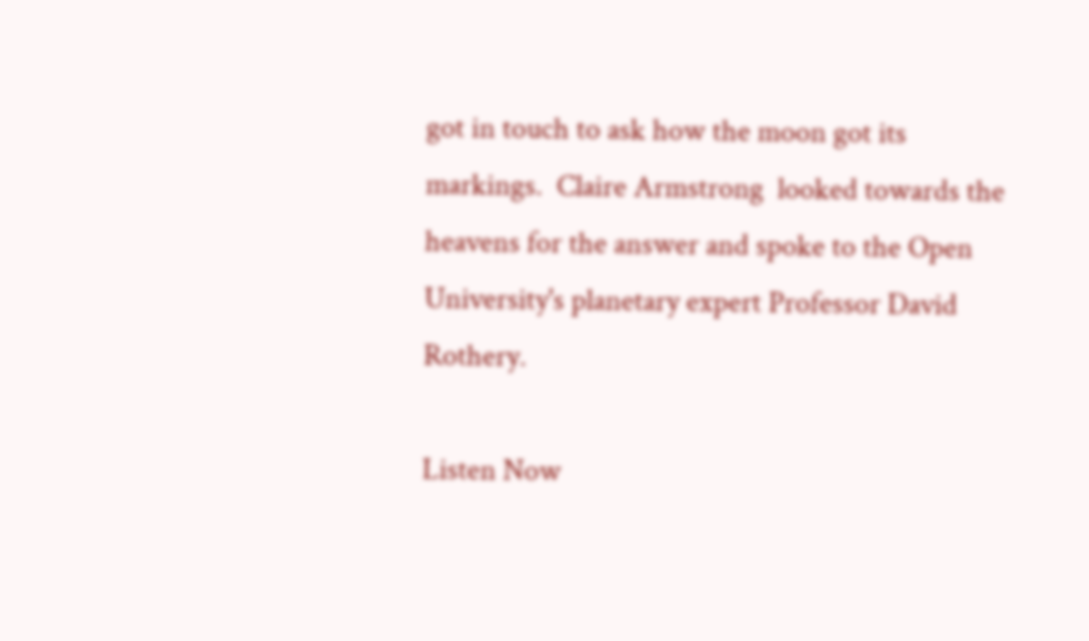got in touch to ask how the moon got its markings.  Claire Armstrong  looked towards the heavens for the answer and spoke to the Open University's planetary expert Professor David Rothery.

Listen Now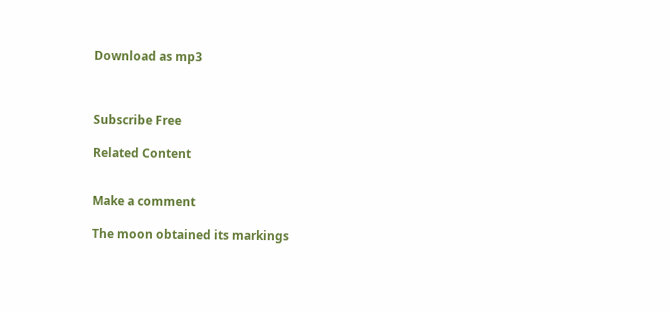Download as mp3



Subscribe Free

Related Content


Make a comment

The moon obtained its markings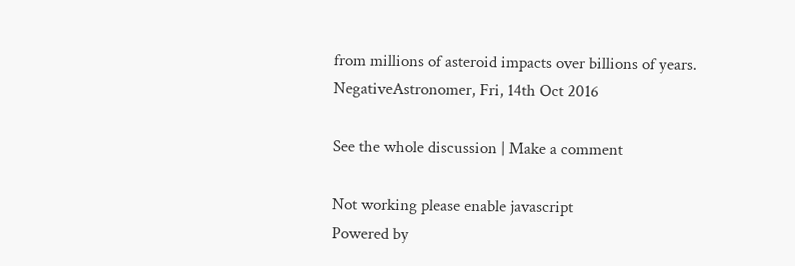from millions of asteroid impacts over billions of years. NegativeAstronomer, Fri, 14th Oct 2016

See the whole discussion | Make a comment

Not working please enable javascript
Powered by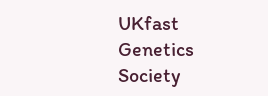UKfast
Genetics Society